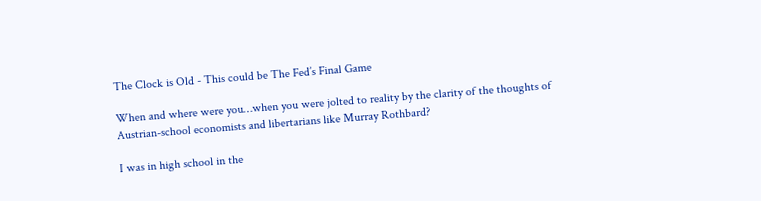The Clock is Old - This could be The Fed’s Final Game

When and where were you…when you were jolted to reality by the clarity of the thoughts of Austrian-school economists and libertarians like Murray Rothbard?

I was in high school in the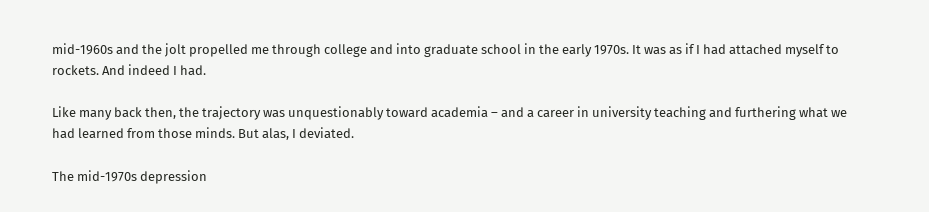mid-1960s and the jolt propelled me through college and into graduate school in the early 1970s. It was as if I had attached myself to rockets. And indeed I had.

Like many back then, the trajectory was unquestionably toward academia – and a career in university teaching and furthering what we had learned from those minds. But alas, I deviated.

The mid-1970s depression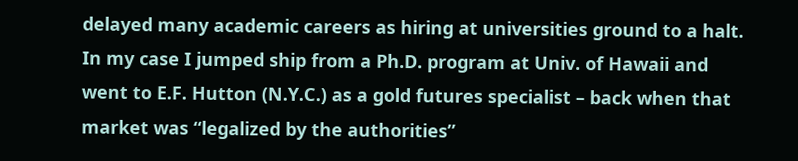delayed many academic careers as hiring at universities ground to a halt. In my case I jumped ship from a Ph.D. program at Univ. of Hawaii and went to E.F. Hutton (N.Y.C.) as a gold futures specialist – back when that market was “legalized by the authorities”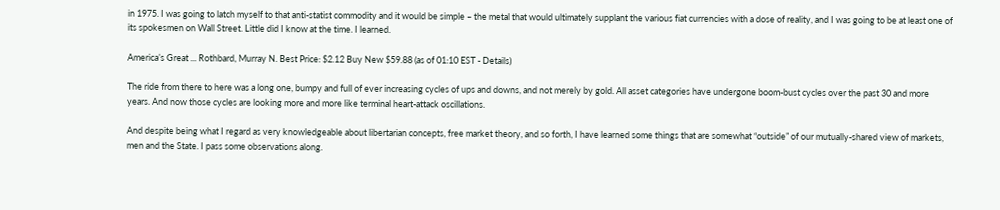in 1975. I was going to latch myself to that anti-statist commodity and it would be simple – the metal that would ultimately supplant the various fiat currencies with a dose of reality, and I was going to be at least one of its spokesmen on Wall Street. Little did I know at the time. I learned.

America’s Great ... Rothbard, Murray N. Best Price: $2.12 Buy New $59.88 (as of 01:10 EST - Details)

The ride from there to here was a long one, bumpy and full of ever increasing cycles of ups and downs, and not merely by gold. All asset categories have undergone boom-bust cycles over the past 30 and more years. And now those cycles are looking more and more like terminal heart-attack oscillations.

And despite being what I regard as very knowledgeable about libertarian concepts, free market theory, and so forth, I have learned some things that are somewhat “outside” of our mutually-shared view of markets, men and the State. I pass some observations along.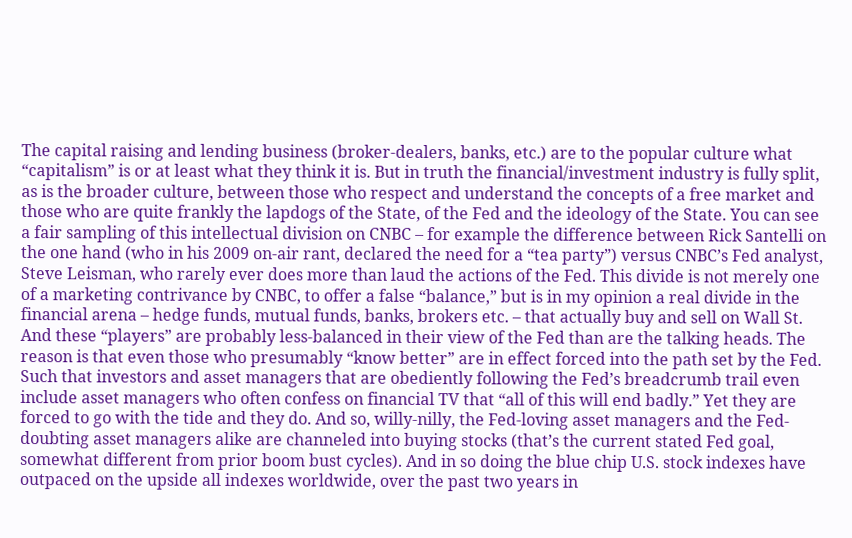The capital raising and lending business (broker-dealers, banks, etc.) are to the popular culture what “capitalism” is or at least what they think it is. But in truth the financial/investment industry is fully split, as is the broader culture, between those who respect and understand the concepts of a free market and those who are quite frankly the lapdogs of the State, of the Fed and the ideology of the State. You can see a fair sampling of this intellectual division on CNBC – for example the difference between Rick Santelli on the one hand (who in his 2009 on-air rant, declared the need for a “tea party”) versus CNBC’s Fed analyst, Steve Leisman, who rarely ever does more than laud the actions of the Fed. This divide is not merely one of a marketing contrivance by CNBC, to offer a false “balance,” but is in my opinion a real divide in the financial arena – hedge funds, mutual funds, banks, brokers etc. – that actually buy and sell on Wall St. And these “players” are probably less-balanced in their view of the Fed than are the talking heads. The reason is that even those who presumably “know better” are in effect forced into the path set by the Fed. Such that investors and asset managers that are obediently following the Fed’s breadcrumb trail even include asset managers who often confess on financial TV that “all of this will end badly.” Yet they are forced to go with the tide and they do. And so, willy-nilly, the Fed-loving asset managers and the Fed-doubting asset managers alike are channeled into buying stocks (that’s the current stated Fed goal, somewhat different from prior boom bust cycles). And in so doing the blue chip U.S. stock indexes have outpaced on the upside all indexes worldwide, over the past two years in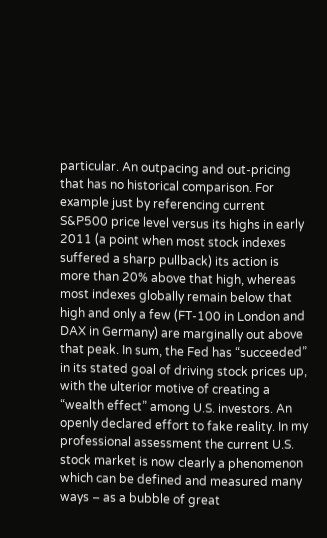particular. An outpacing and out-pricing that has no historical comparison. For example just by referencing current S&P500 price level versus its highs in early 2011 (a point when most stock indexes suffered a sharp pullback) its action is more than 20% above that high, whereas most indexes globally remain below that high and only a few (FT-100 in London and DAX in Germany) are marginally out above that peak. In sum, the Fed has “succeeded” in its stated goal of driving stock prices up, with the ulterior motive of creating a “wealth effect” among U.S. investors. An openly declared effort to fake reality. In my professional assessment the current U.S. stock market is now clearly a phenomenon which can be defined and measured many ways – as a bubble of great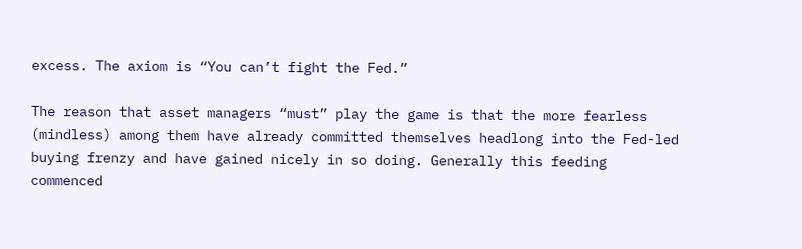excess. The axiom is “You can’t fight the Fed.”

The reason that asset managers “must” play the game is that the more fearless (mindless) among them have already committed themselves headlong into the Fed-led buying frenzy and have gained nicely in so doing. Generally this feeding commenced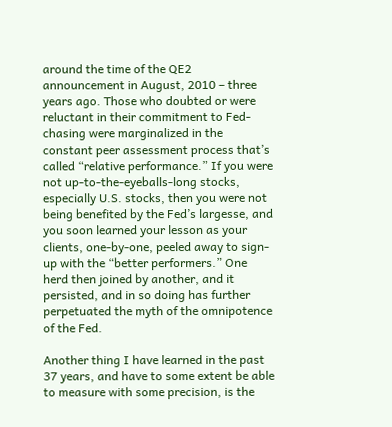around the time of the QE2 announcement in August, 2010 – three years ago. Those who doubted or were reluctant in their commitment to Fed-chasing were marginalized in the constant peer assessment process that’s called “relative performance.” If you were not up-to-the-eyeballs-long stocks, especially U.S. stocks, then you were not being benefited by the Fed’s largesse, and you soon learned your lesson as your clients, one-by-one, peeled away to sign-up with the “better performers.” One herd then joined by another, and it persisted, and in so doing has further perpetuated the myth of the omnipotence of the Fed.

Another thing I have learned in the past 37 years, and have to some extent be able to measure with some precision, is the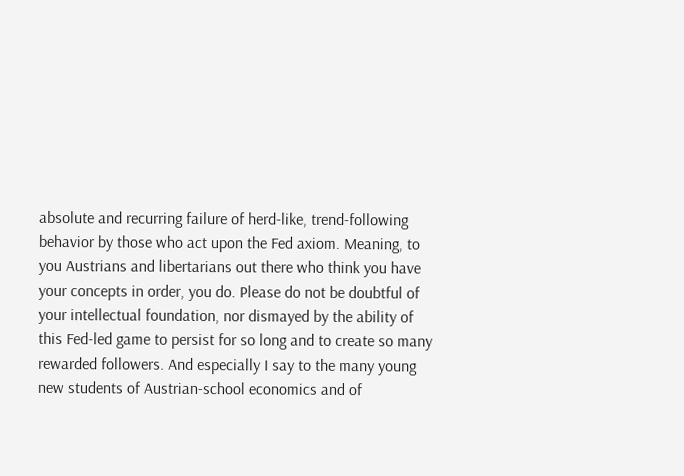absolute and recurring failure of herd-like, trend-following behavior by those who act upon the Fed axiom. Meaning, to you Austrians and libertarians out there who think you have your concepts in order, you do. Please do not be doubtful of your intellectual foundation, nor dismayed by the ability of this Fed-led game to persist for so long and to create so many rewarded followers. And especially I say to the many young new students of Austrian-school economics and of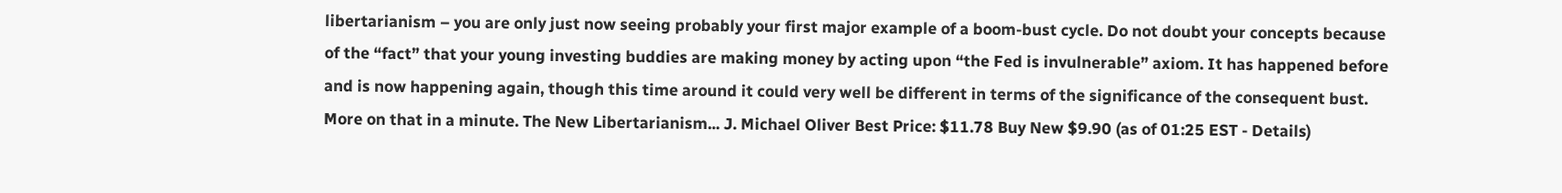libertarianism – you are only just now seeing probably your first major example of a boom-bust cycle. Do not doubt your concepts because of the “fact” that your young investing buddies are making money by acting upon “the Fed is invulnerable” axiom. It has happened before and is now happening again, though this time around it could very well be different in terms of the significance of the consequent bust. More on that in a minute. The New Libertarianism... J. Michael Oliver Best Price: $11.78 Buy New $9.90 (as of 01:25 EST - Details)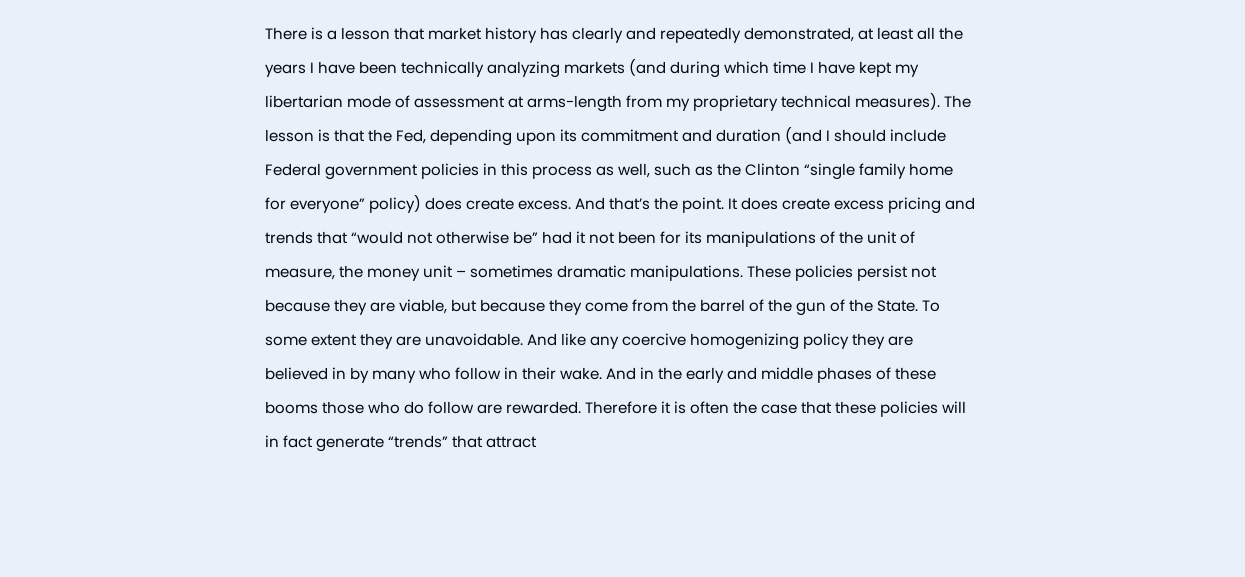There is a lesson that market history has clearly and repeatedly demonstrated, at least all the years I have been technically analyzing markets (and during which time I have kept my libertarian mode of assessment at arms-length from my proprietary technical measures). The lesson is that the Fed, depending upon its commitment and duration (and I should include Federal government policies in this process as well, such as the Clinton “single family home for everyone” policy) does create excess. And that’s the point. It does create excess pricing and trends that “would not otherwise be” had it not been for its manipulations of the unit of measure, the money unit – sometimes dramatic manipulations. These policies persist not because they are viable, but because they come from the barrel of the gun of the State. To some extent they are unavoidable. And like any coercive homogenizing policy they are believed in by many who follow in their wake. And in the early and middle phases of these booms those who do follow are rewarded. Therefore it is often the case that these policies will in fact generate “trends” that attract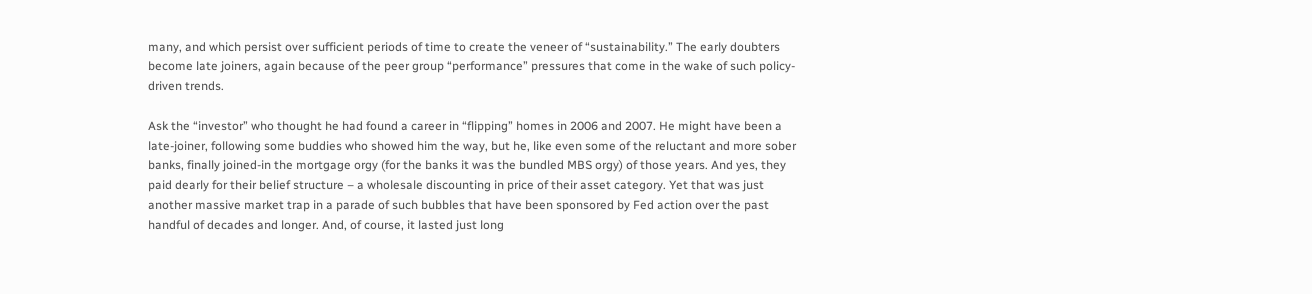many, and which persist over sufficient periods of time to create the veneer of “sustainability.” The early doubters become late joiners, again because of the peer group “performance” pressures that come in the wake of such policy-driven trends.

Ask the “investor” who thought he had found a career in “flipping” homes in 2006 and 2007. He might have been a late-joiner, following some buddies who showed him the way, but he, like even some of the reluctant and more sober banks, finally joined-in the mortgage orgy (for the banks it was the bundled MBS orgy) of those years. And yes, they paid dearly for their belief structure – a wholesale discounting in price of their asset category. Yet that was just another massive market trap in a parade of such bubbles that have been sponsored by Fed action over the past handful of decades and longer. And, of course, it lasted just long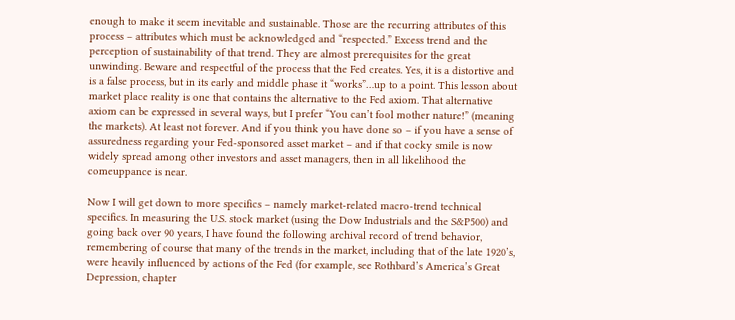enough to make it seem inevitable and sustainable. Those are the recurring attributes of this process – attributes which must be acknowledged and “respected.” Excess trend and the perception of sustainability of that trend. They are almost prerequisites for the great unwinding. Beware and respectful of the process that the Fed creates. Yes, it is a distortive and is a false process, but in its early and middle phase it “works”…up to a point. This lesson about market place reality is one that contains the alternative to the Fed axiom. That alternative axiom can be expressed in several ways, but I prefer “You can’t fool mother nature!” (meaning the markets). At least not forever. And if you think you have done so – if you have a sense of assuredness regarding your Fed-sponsored asset market – and if that cocky smile is now widely spread among other investors and asset managers, then in all likelihood the comeuppance is near.

Now I will get down to more specifics – namely market-related macro-trend technical specifics. In measuring the U.S. stock market (using the Dow Industrials and the S&P500) and going back over 90 years, I have found the following archival record of trend behavior, remembering of course that many of the trends in the market, including that of the late 1920’s, were heavily influenced by actions of the Fed (for example, see Rothbard’s America’s Great Depression, chapter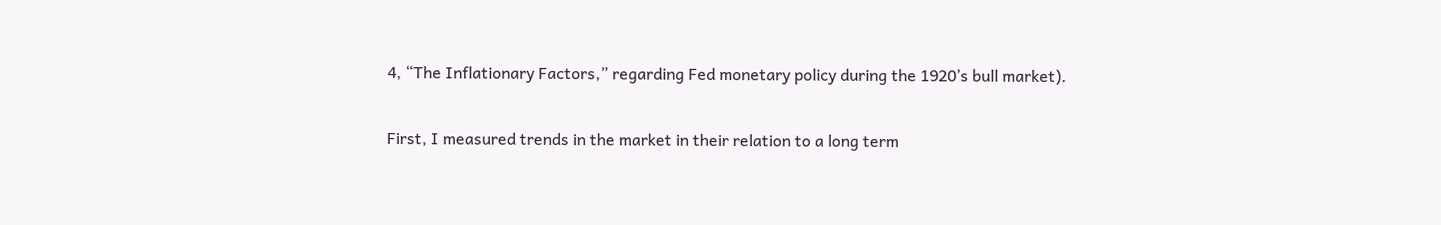4, “The Inflationary Factors,” regarding Fed monetary policy during the 1920’s bull market).

First, I measured trends in the market in their relation to a long term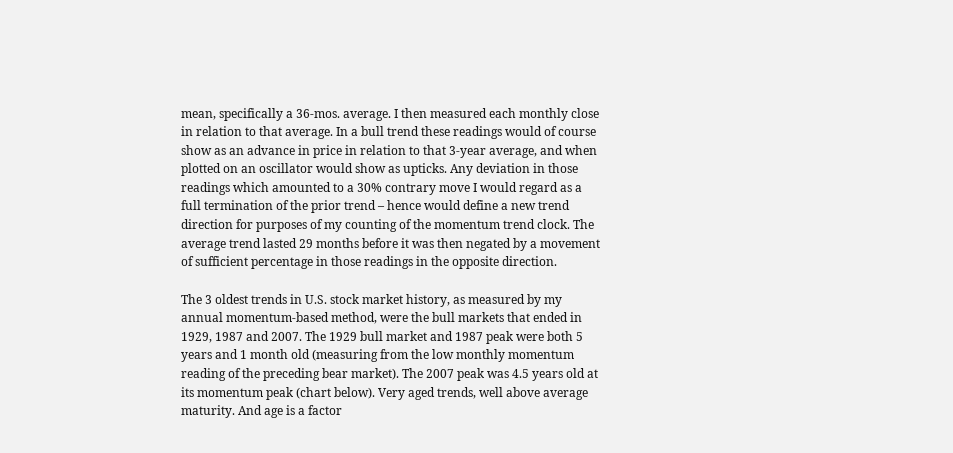mean, specifically a 36-mos. average. I then measured each monthly close in relation to that average. In a bull trend these readings would of course show as an advance in price in relation to that 3-year average, and when plotted on an oscillator would show as upticks. Any deviation in those readings which amounted to a 30% contrary move I would regard as a full termination of the prior trend – hence would define a new trend direction for purposes of my counting of the momentum trend clock. The average trend lasted 29 months before it was then negated by a movement of sufficient percentage in those readings in the opposite direction.

The 3 oldest trends in U.S. stock market history, as measured by my annual momentum-based method, were the bull markets that ended in 1929, 1987 and 2007. The 1929 bull market and 1987 peak were both 5 years and 1 month old (measuring from the low monthly momentum reading of the preceding bear market). The 2007 peak was 4.5 years old at its momentum peak (chart below). Very aged trends, well above average maturity. And age is a factor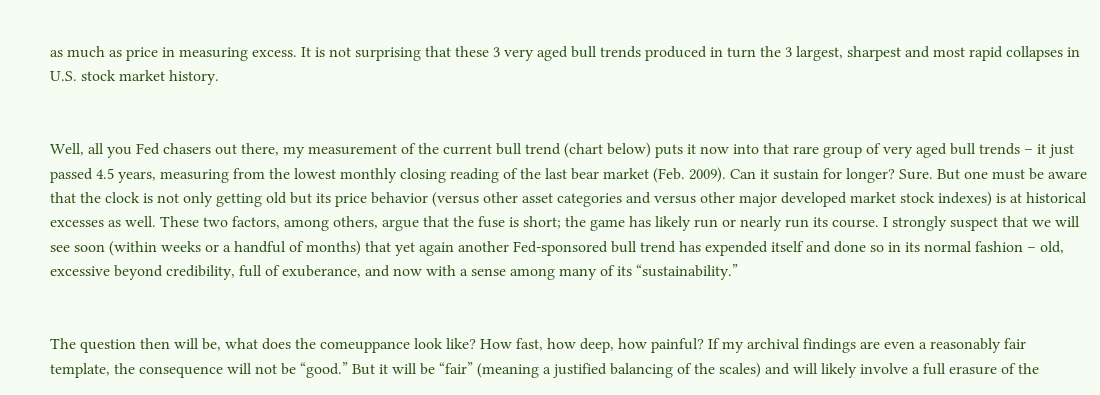as much as price in measuring excess. It is not surprising that these 3 very aged bull trends produced in turn the 3 largest, sharpest and most rapid collapses in U.S. stock market history.


Well, all you Fed chasers out there, my measurement of the current bull trend (chart below) puts it now into that rare group of very aged bull trends – it just passed 4.5 years, measuring from the lowest monthly closing reading of the last bear market (Feb. 2009). Can it sustain for longer? Sure. But one must be aware that the clock is not only getting old but its price behavior (versus other asset categories and versus other major developed market stock indexes) is at historical excesses as well. These two factors, among others, argue that the fuse is short; the game has likely run or nearly run its course. I strongly suspect that we will see soon (within weeks or a handful of months) that yet again another Fed-sponsored bull trend has expended itself and done so in its normal fashion – old, excessive beyond credibility, full of exuberance, and now with a sense among many of its “sustainability.”


The question then will be, what does the comeuppance look like? How fast, how deep, how painful? If my archival findings are even a reasonably fair template, the consequence will not be “good.” But it will be “fair” (meaning a justified balancing of the scales) and will likely involve a full erasure of the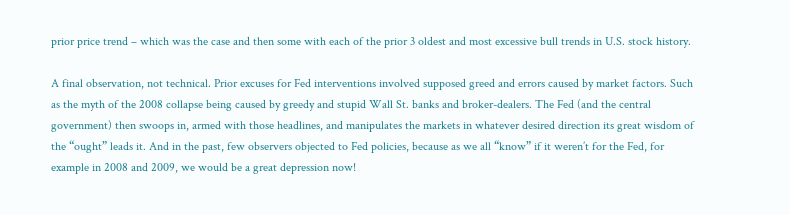prior price trend – which was the case and then some with each of the prior 3 oldest and most excessive bull trends in U.S. stock history.

A final observation, not technical. Prior excuses for Fed interventions involved supposed greed and errors caused by market factors. Such as the myth of the 2008 collapse being caused by greedy and stupid Wall St. banks and broker-dealers. The Fed (and the central government) then swoops in, armed with those headlines, and manipulates the markets in whatever desired direction its great wisdom of the “ought” leads it. And in the past, few observers objected to Fed policies, because as we all “know” if it weren’t for the Fed, for example in 2008 and 2009, we would be a great depression now!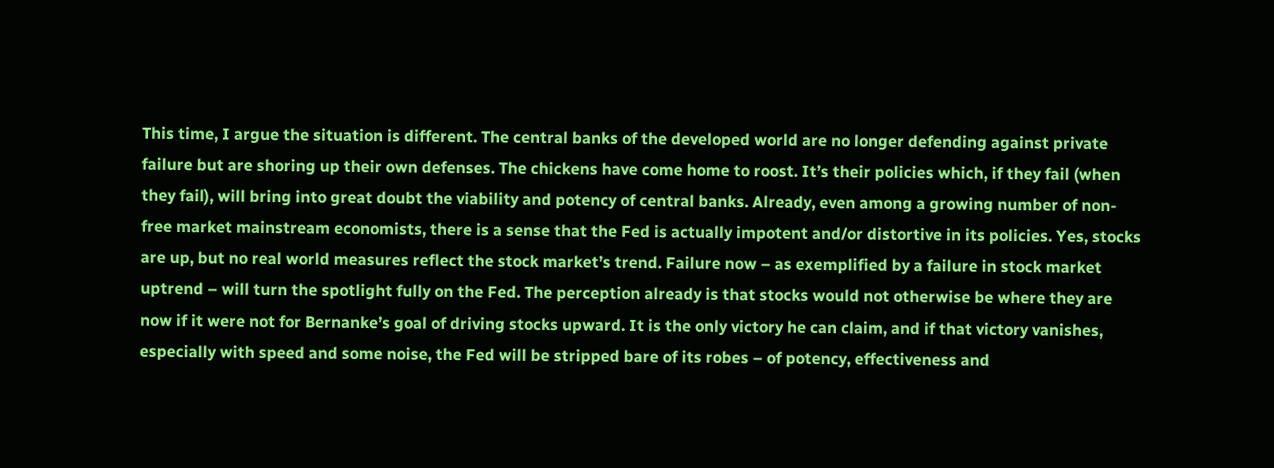This time, I argue the situation is different. The central banks of the developed world are no longer defending against private failure but are shoring up their own defenses. The chickens have come home to roost. It’s their policies which, if they fail (when they fail), will bring into great doubt the viability and potency of central banks. Already, even among a growing number of non-free market mainstream economists, there is a sense that the Fed is actually impotent and/or distortive in its policies. Yes, stocks are up, but no real world measures reflect the stock market’s trend. Failure now – as exemplified by a failure in stock market uptrend – will turn the spotlight fully on the Fed. The perception already is that stocks would not otherwise be where they are now if it were not for Bernanke’s goal of driving stocks upward. It is the only victory he can claim, and if that victory vanishes, especially with speed and some noise, the Fed will be stripped bare of its robes – of potency, effectiveness and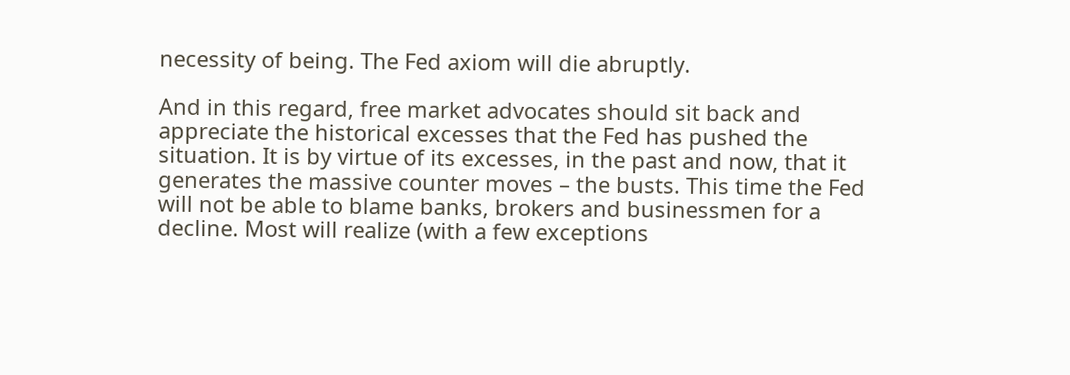necessity of being. The Fed axiom will die abruptly.

And in this regard, free market advocates should sit back and appreciate the historical excesses that the Fed has pushed the situation. It is by virtue of its excesses, in the past and now, that it generates the massive counter moves – the busts. This time the Fed will not be able to blame banks, brokers and businessmen for a decline. Most will realize (with a few exceptions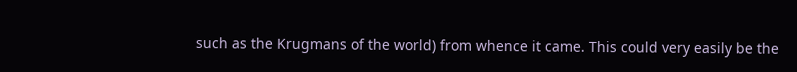such as the Krugmans of the world) from whence it came. This could very easily be the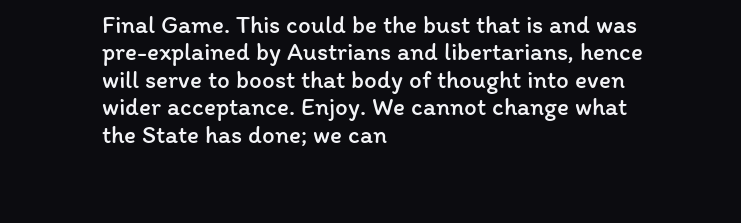Final Game. This could be the bust that is and was pre-explained by Austrians and libertarians, hence will serve to boost that body of thought into even wider acceptance. Enjoy. We cannot change what the State has done; we can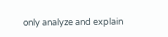only analyze and explain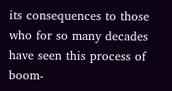its consequences to those who for so many decades have seen this process of boom-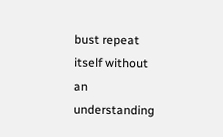bust repeat itself without an understanding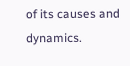of its causes and dynamics.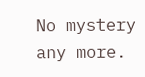No mystery any more.